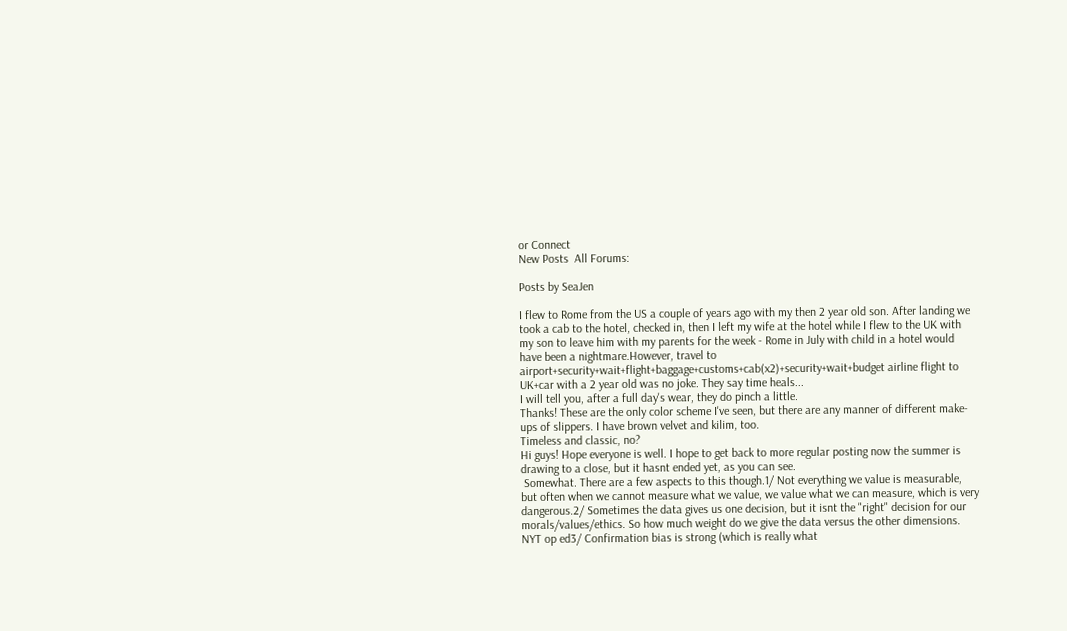or Connect
New Posts  All Forums:

Posts by SeaJen

I flew to Rome from the US a couple of years ago with my then 2 year old son. After landing we took a cab to the hotel, checked in, then I left my wife at the hotel while I flew to the UK with my son to leave him with my parents for the week - Rome in July with child in a hotel would have been a nightmare.However, travel to airport+security+wait+flight+baggage+customs+cab(x2)+security+wait+budget airline flight to UK+car with a 2 year old was no joke. They say time heals...
I will tell you, after a full day's wear, they do pinch a little.
Thanks! These are the only color scheme I've seen, but there are any manner of different make-ups of slippers. I have brown velvet and kilim, too.
Timeless and classic, no?
Hi guys! Hope everyone is well. I hope to get back to more regular posting now the summer is drawing to a close, but it hasnt ended yet, as you can see.
 Somewhat. There are a few aspects to this though.1/ Not everything we value is measurable, but often when we cannot measure what we value, we value what we can measure, which is very dangerous.2/ Sometimes the data gives us one decision, but it isnt the "right" decision for our morals/values/ethics. So how much weight do we give the data versus the other dimensions. NYT op ed3/ Confirmation bias is strong (which is really what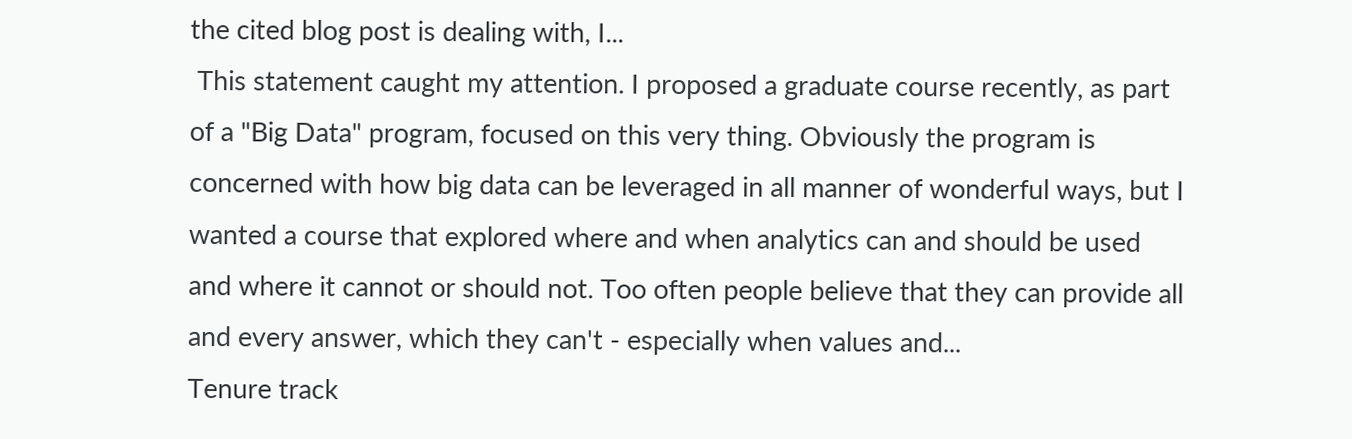the cited blog post is dealing with, I...
 This statement caught my attention. I proposed a graduate course recently, as part of a "Big Data" program, focused on this very thing. Obviously the program is concerned with how big data can be leveraged in all manner of wonderful ways, but I wanted a course that explored where and when analytics can and should be used and where it cannot or should not. Too often people believe that they can provide all and every answer, which they can't - especially when values and...
Tenure track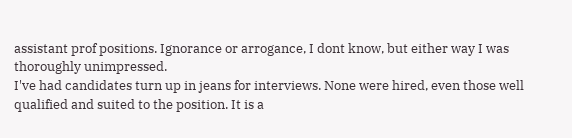assistant prof positions. Ignorance or arrogance, I dont know, but either way I was thoroughly unimpressed.
I've had candidates turn up in jeans for interviews. None were hired, even those well qualified and suited to the position. It is a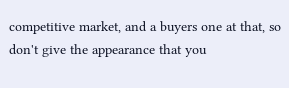competitive market, and a buyers one at that, so don't give the appearance that you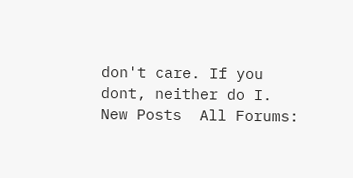don't care. If you dont, neither do I.
New Posts  All Forums: